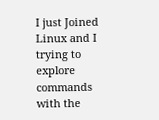I just Joined Linux and I trying to explore commands with the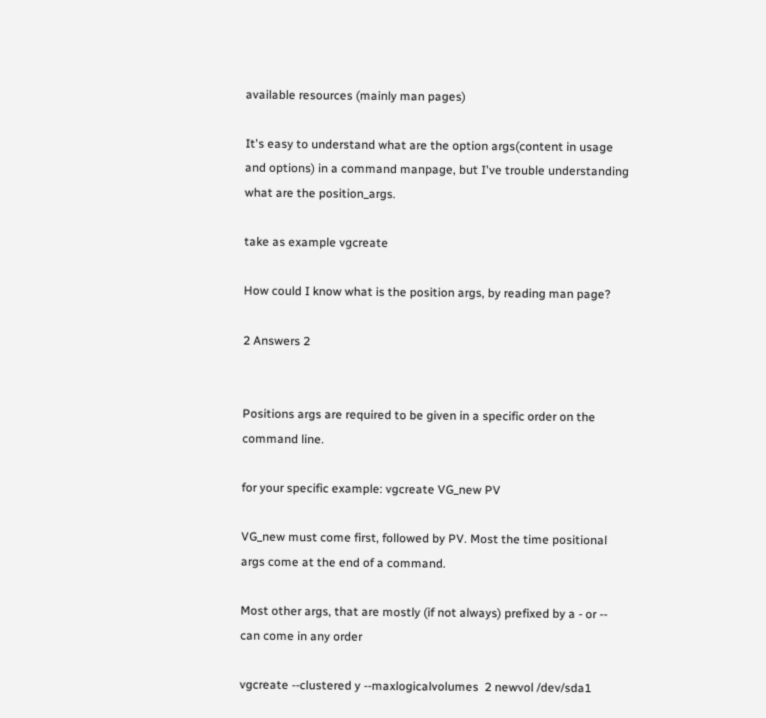available resources (mainly man pages)

It's easy to understand what are the option args(content in usage and options) in a command manpage, but I've trouble understanding what are the position_args.

take as example vgcreate

How could I know what is the position args, by reading man page?

2 Answers 2


Positions args are required to be given in a specific order on the command line.

for your specific example: vgcreate VG_new PV

VG_new must come first, followed by PV. Most the time positional args come at the end of a command.

Most other args, that are mostly (if not always) prefixed by a - or -- can come in any order

vgcreate --clustered y --maxlogicalvolumes  2 newvol /dev/sda1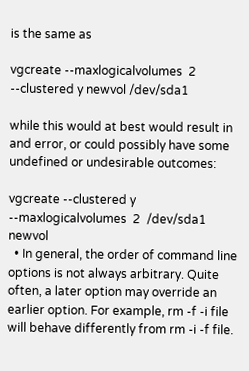is the same as

vgcreate --maxlogicalvolumes  2 --clustered y newvol /dev/sda1

while this would at best would result in and error, or could possibly have some undefined or undesirable outcomes:

vgcreate --clustered y --maxlogicalvolumes  2  /dev/sda1 newvol
  • In general, the order of command line options is not always arbitrary. Quite often, a later option may override an earlier option. For example, rm -f -i file will behave differently from rm -i -f file.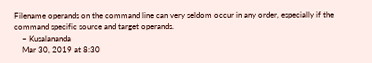Filename operands on the command line can very seldom occur in any order, especially if the command specific source and target operands.
    – Kusalananda
    Mar 30, 2019 at 8:30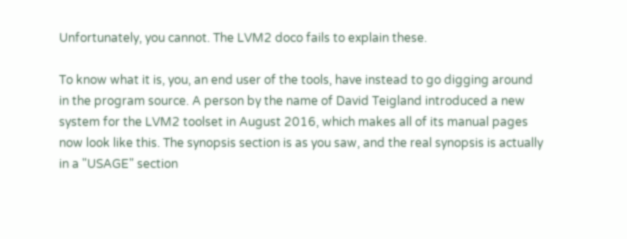Unfortunately, you cannot. The LVM2 doco fails to explain these.

To know what it is, you, an end user of the tools, have instead to go digging around in the program source. A person by the name of David Teigland introduced a new system for the LVM2 toolset in August 2016, which makes all of its manual pages now look like this. The synopsis section is as you saw, and the real synopsis is actually in a "USAGE" section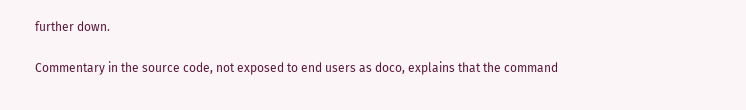further down.

Commentary in the source code, not exposed to end users as doco, explains that the command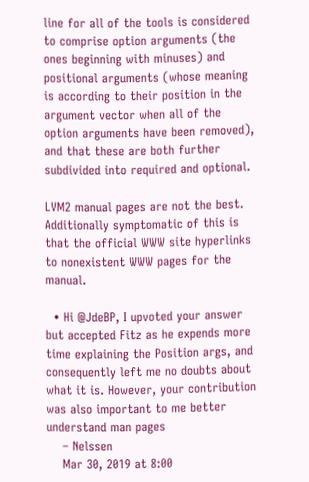line for all of the tools is considered to comprise option arguments (the ones beginning with minuses) and positional arguments (whose meaning is according to their position in the argument vector when all of the option arguments have been removed), and that these are both further subdivided into required and optional.

LVM2 manual pages are not the best. Additionally symptomatic of this is that the official WWW site hyperlinks to nonexistent WWW pages for the manual.

  • Hi @JdeBP, I upvoted your answer but accepted Fitz as he expends more time explaining the Position args, and consequently left me no doubts about what it is. However, your contribution was also important to me better understand man pages
    – Nelssen
    Mar 30, 2019 at 8:00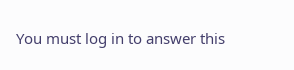You must log in to answer this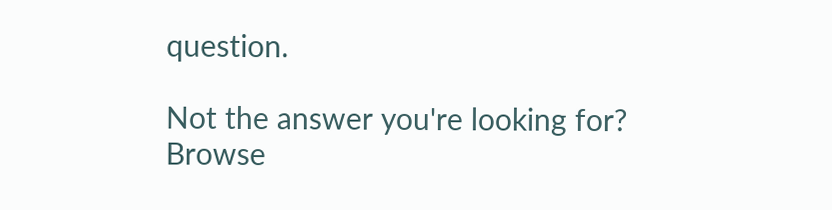question.

Not the answer you're looking for? Browse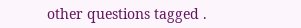other questions tagged .